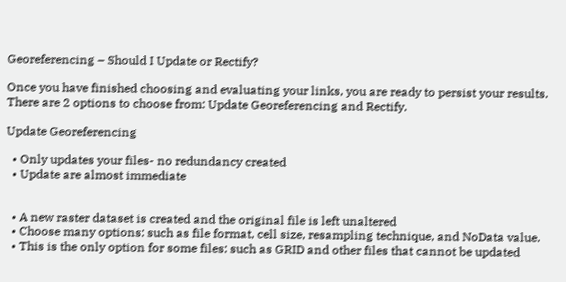Georeferencing – Should I Update or Rectify?

Once you have finished choosing and evaluating your links, you are ready to persist your results. There are 2 options to choose from: Update Georeferencing and Rectify.

Update Georeferencing

  • Only updates your files- no redundancy created
  • Update are almost immediate


  • A new raster dataset is created and the original file is left unaltered
  • Choose many options: such as file format, cell size, resampling technique, and NoData value.
  • This is the only option for some files: such as GRID and other files that cannot be updated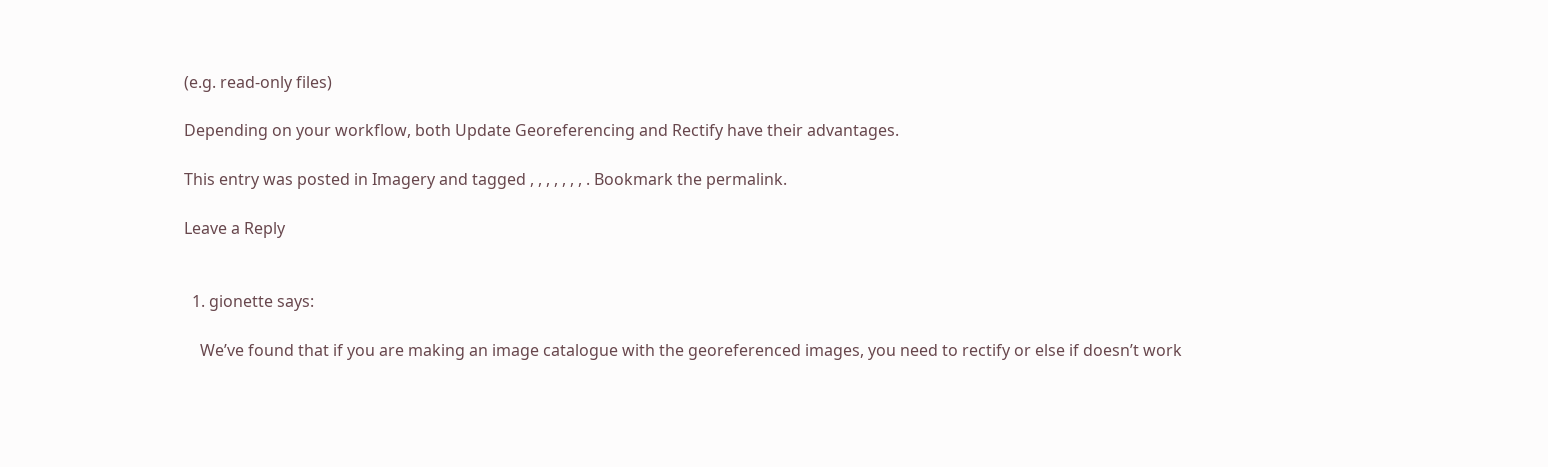(e.g. read-only files)

Depending on your workflow, both Update Georeferencing and Rectify have their advantages.

This entry was posted in Imagery and tagged , , , , , , , . Bookmark the permalink.

Leave a Reply


  1. gionette says:

    We’ve found that if you are making an image catalogue with the georeferenced images, you need to rectify or else if doesn’t work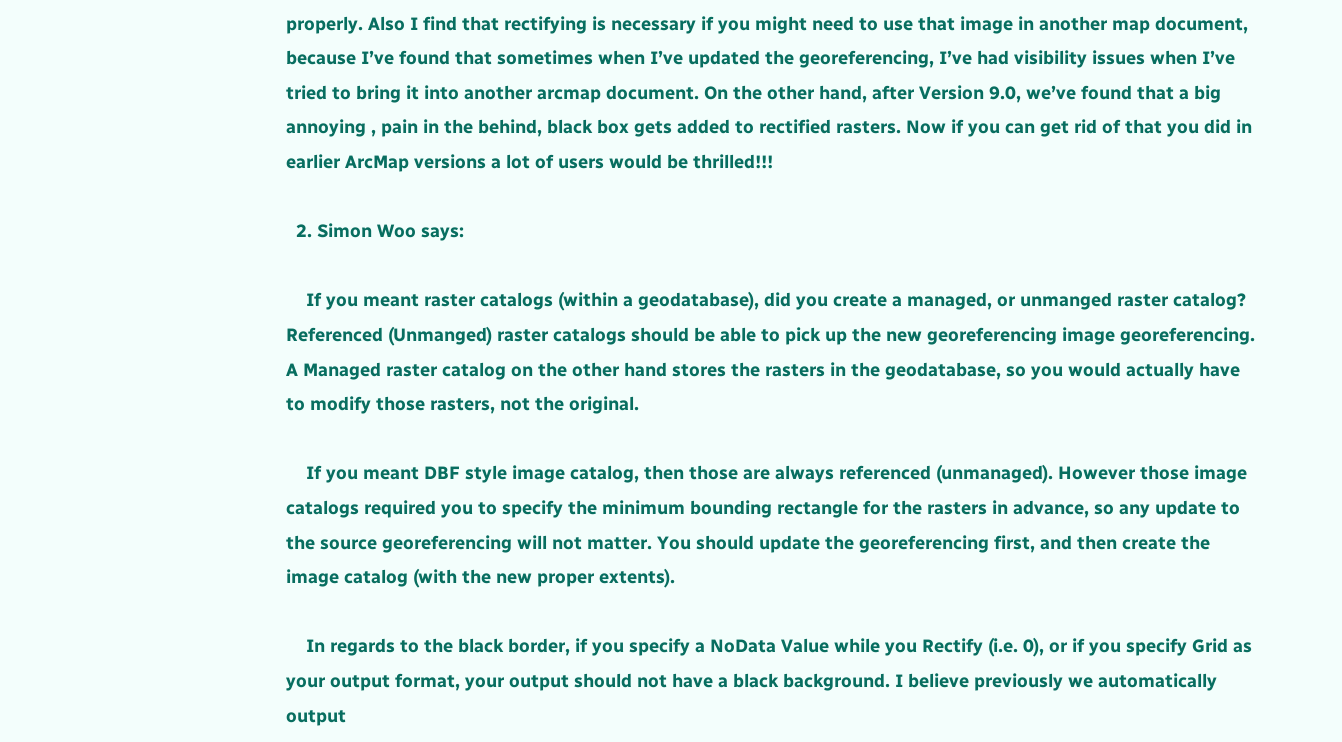properly. Also I find that rectifying is necessary if you might need to use that image in another map document, because I’ve found that sometimes when I’ve updated the georeferencing, I’ve had visibility issues when I’ve tried to bring it into another arcmap document. On the other hand, after Version 9.0, we’ve found that a big annoying , pain in the behind, black box gets added to rectified rasters. Now if you can get rid of that you did in earlier ArcMap versions a lot of users would be thrilled!!!

  2. Simon Woo says:

    If you meant raster catalogs (within a geodatabase), did you create a managed, or unmanged raster catalog? Referenced (Unmanged) raster catalogs should be able to pick up the new georeferencing image georeferencing. A Managed raster catalog on the other hand stores the rasters in the geodatabase, so you would actually have to modify those rasters, not the original.

    If you meant DBF style image catalog, then those are always referenced (unmanaged). However those image catalogs required you to specify the minimum bounding rectangle for the rasters in advance, so any update to the source georeferencing will not matter. You should update the georeferencing first, and then create the image catalog (with the new proper extents).

    In regards to the black border, if you specify a NoData Value while you Rectify (i.e. 0), or if you specify Grid as your output format, your output should not have a black background. I believe previously we automatically output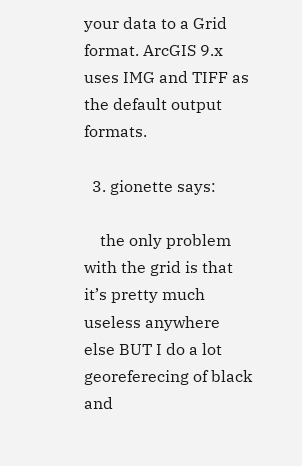your data to a Grid format. ArcGIS 9.x uses IMG and TIFF as the default output formats.

  3. gionette says:

    the only problem with the grid is that it’s pretty much useless anywhere else BUT I do a lot georeferecing of black and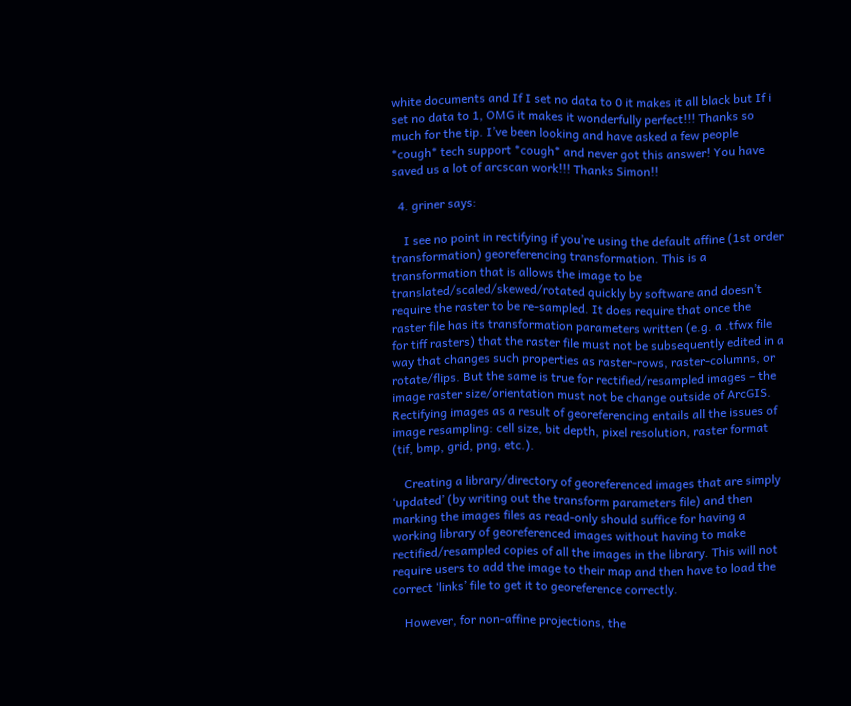white documents and If I set no data to 0 it makes it all black but If i set no data to 1, OMG it makes it wonderfully perfect!!! Thanks so much for the tip. I’ve been looking and have asked a few people *cough* tech support *cough* and never got this answer! You have saved us a lot of arcscan work!!! Thanks Simon!!

  4. griner says:

    I see no point in rectifying if you’re using the default affine (1st order transformation) georeferencing transformation. This is a transformation that is allows the image to be translated/scaled/skewed/rotated quickly by software and doesn’t require the raster to be re-sampled. It does require that once the raster file has its transformation parameters written (e.g. a .tfwx file for tiff rasters) that the raster file must not be subsequently edited in a way that changes such properties as raster-rows, raster-columns, or rotate/flips. But the same is true for rectified/resampled images – the image raster size/orientation must not be change outside of ArcGIS. Rectifying images as a result of georeferencing entails all the issues of image resampling: cell size, bit depth, pixel resolution, raster format (tif, bmp, grid, png, etc.).

    Creating a library/directory of georeferenced images that are simply ‘updated’ (by writing out the transform parameters file) and then marking the images files as read-only should suffice for having a working library of georeferenced images without having to make rectified/resampled copies of all the images in the library. This will not require users to add the image to their map and then have to load the correct ‘links’ file to get it to georeference correctly.

    However, for non-affine projections, the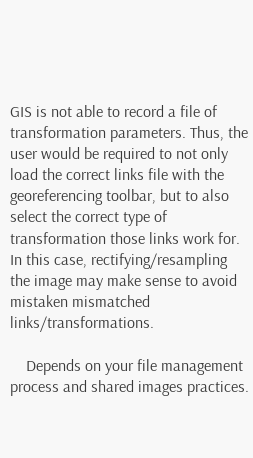GIS is not able to record a file of transformation parameters. Thus, the user would be required to not only load the correct links file with the georeferencing toolbar, but to also select the correct type of transformation those links work for. In this case, rectifying/resampling the image may make sense to avoid mistaken mismatched links/transformations.

    Depends on your file management process and shared images practices.